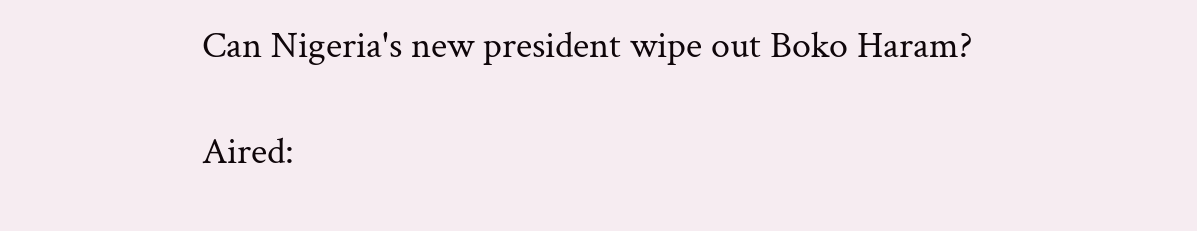Can Nigeria's new president wipe out Boko Haram?

Aired: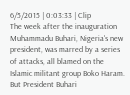6/5/2015 | 0:03:33 | Clip
The week after the inauguration Muhammadu Buhari, Nigeria's new president, was marred by a series of attacks, all blamed on the Islamic militant group Boko Haram. But President Buhari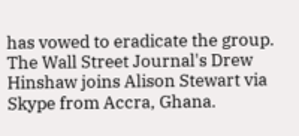has vowed to eradicate the group. The Wall Street Journal's Drew Hinshaw joins Alison Stewart via Skype from Accra, Ghana.